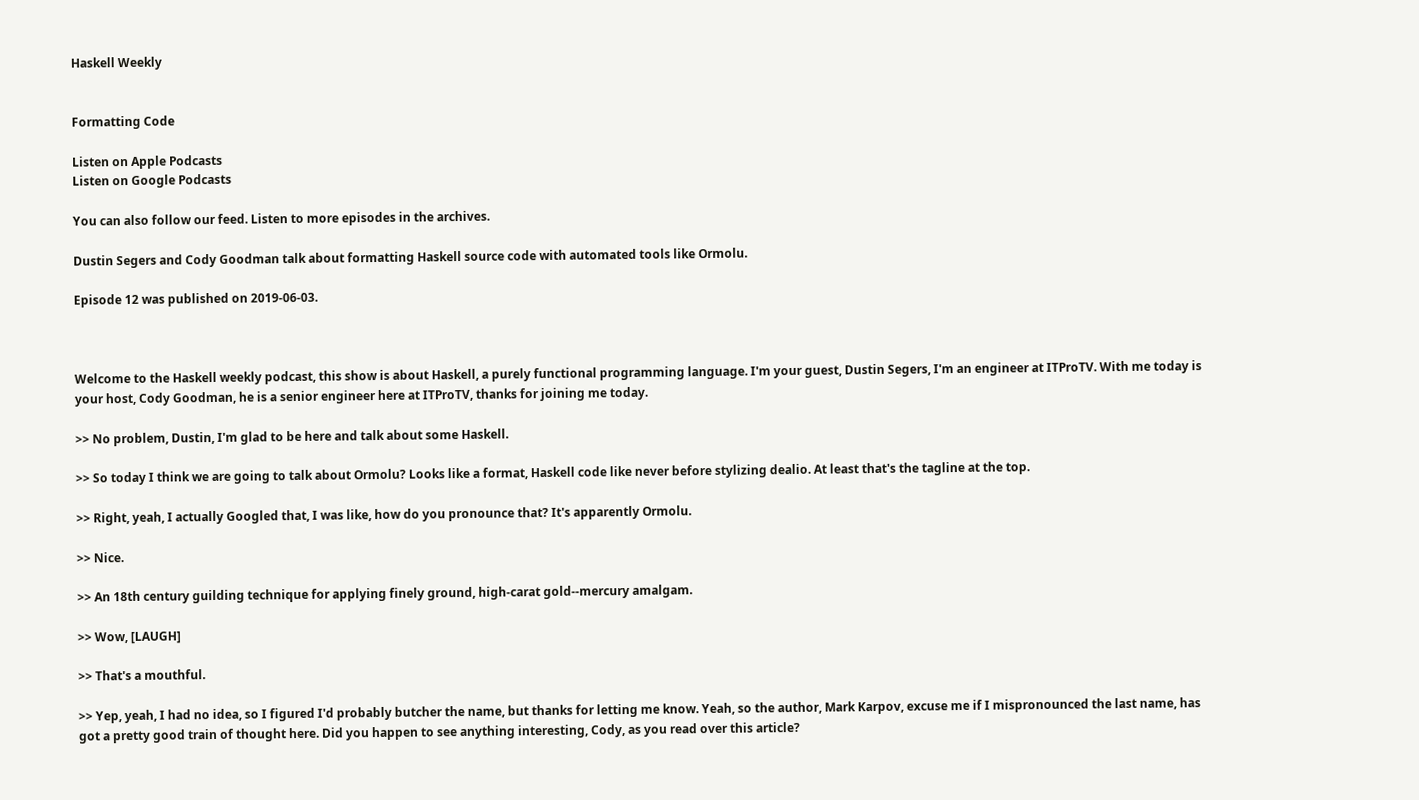Haskell Weekly


Formatting Code

Listen on Apple Podcasts
Listen on Google Podcasts

You can also follow our feed. Listen to more episodes in the archives.

Dustin Segers and Cody Goodman talk about formatting Haskell source code with automated tools like Ormolu.

Episode 12 was published on 2019-06-03.



Welcome to the Haskell weekly podcast, this show is about Haskell, a purely functional programming language. I'm your guest, Dustin Segers, I'm an engineer at ITProTV. With me today is your host, Cody Goodman, he is a senior engineer here at ITProTV, thanks for joining me today.

>> No problem, Dustin, I'm glad to be here and talk about some Haskell.

>> So today I think we are going to talk about Ormolu? Looks like a format, Haskell code like never before stylizing dealio. At least that's the tagline at the top.

>> Right, yeah, I actually Googled that, I was like, how do you pronounce that? It's apparently Ormolu.

>> Nice.

>> An 18th century guilding technique for applying finely ground, high-carat gold--mercury amalgam.

>> Wow, [LAUGH]

>> That's a mouthful.

>> Yep, yeah, I had no idea, so I figured I'd probably butcher the name, but thanks for letting me know. Yeah, so the author, Mark Karpov, excuse me if I mispronounced the last name, has got a pretty good train of thought here. Did you happen to see anything interesting, Cody, as you read over this article?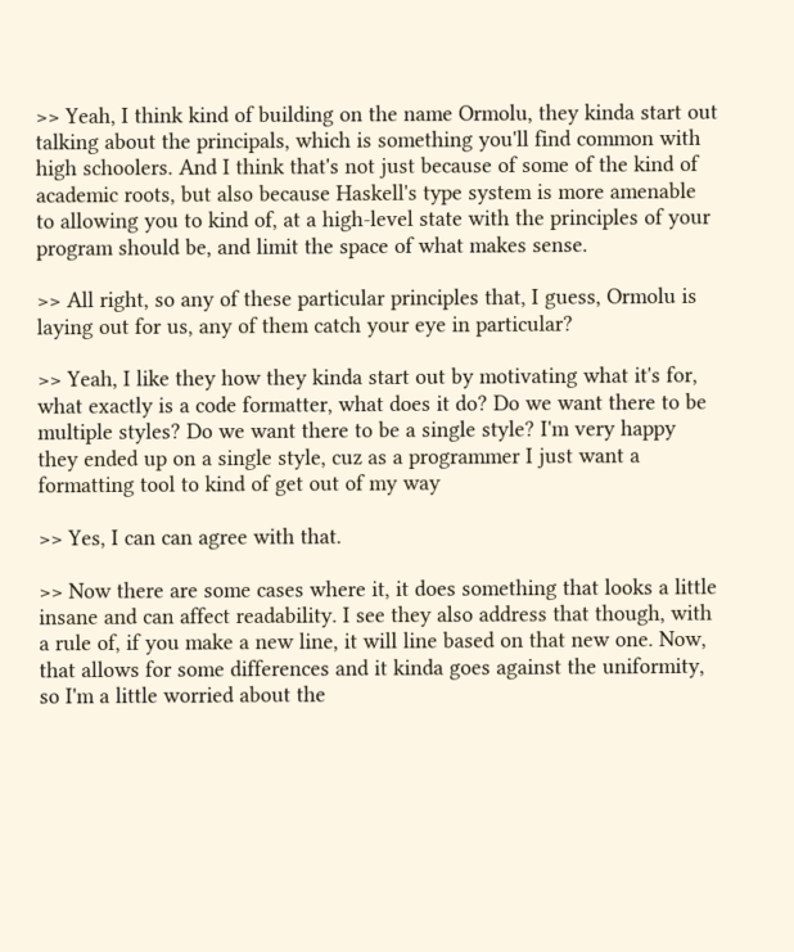>> Yeah, I think kind of building on the name Ormolu, they kinda start out talking about the principals, which is something you'll find common with high schoolers. And I think that's not just because of some of the kind of academic roots, but also because Haskell's type system is more amenable to allowing you to kind of, at a high-level state with the principles of your program should be, and limit the space of what makes sense.

>> All right, so any of these particular principles that, I guess, Ormolu is laying out for us, any of them catch your eye in particular?

>> Yeah, I like they how they kinda start out by motivating what it's for, what exactly is a code formatter, what does it do? Do we want there to be multiple styles? Do we want there to be a single style? I'm very happy they ended up on a single style, cuz as a programmer I just want a formatting tool to kind of get out of my way

>> Yes, I can can agree with that.

>> Now there are some cases where it, it does something that looks a little insane and can affect readability. I see they also address that though, with a rule of, if you make a new line, it will line based on that new one. Now, that allows for some differences and it kinda goes against the uniformity, so I'm a little worried about the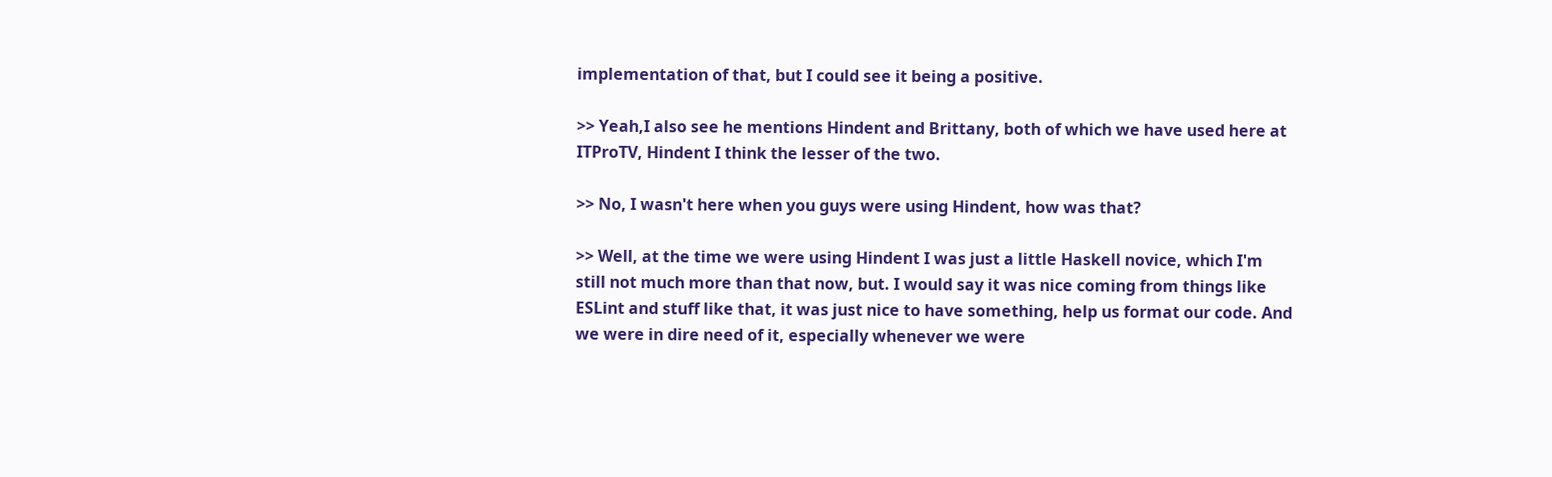implementation of that, but I could see it being a positive.

>> Yeah,I also see he mentions Hindent and Brittany, both of which we have used here at ITProTV, Hindent I think the lesser of the two.

>> No, I wasn't here when you guys were using Hindent, how was that?

>> Well, at the time we were using Hindent I was just a little Haskell novice, which I'm still not much more than that now, but. I would say it was nice coming from things like ESLint and stuff like that, it was just nice to have something, help us format our code. And we were in dire need of it, especially whenever we were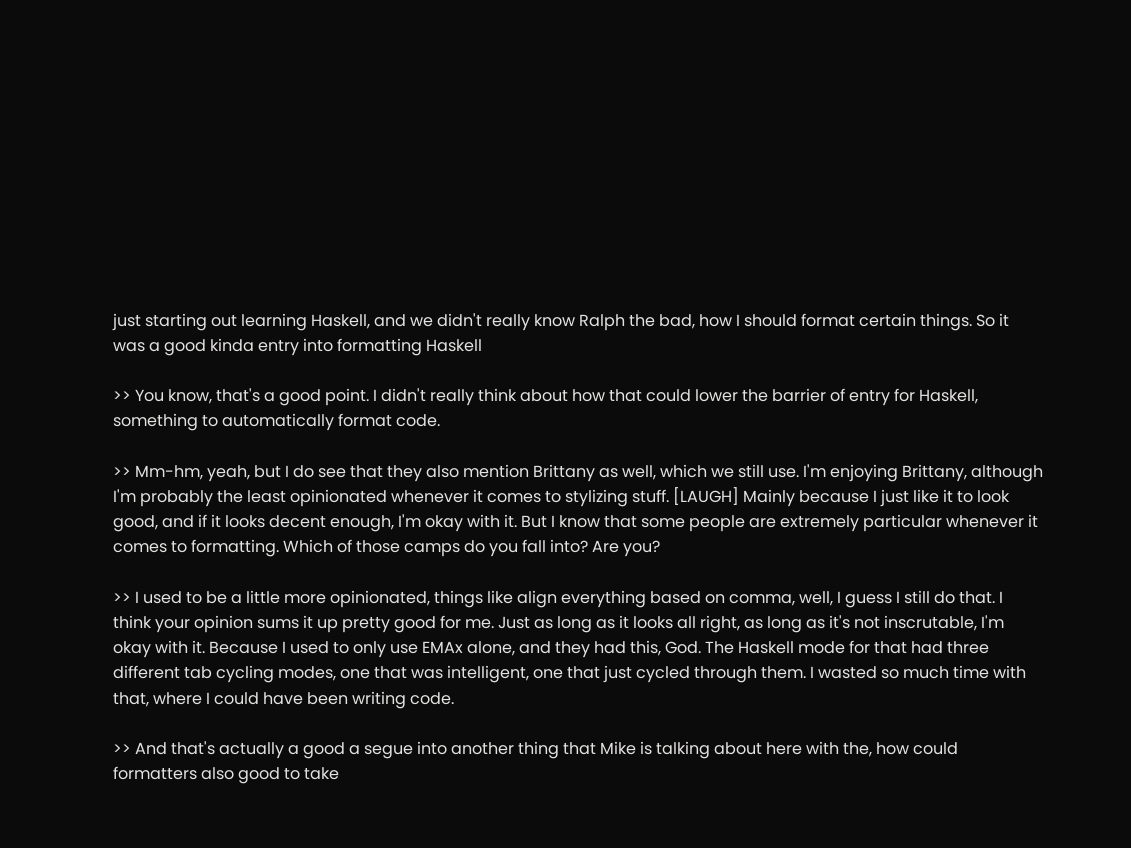just starting out learning Haskell, and we didn't really know Ralph the bad, how I should format certain things. So it was a good kinda entry into formatting Haskell

>> You know, that's a good point. I didn't really think about how that could lower the barrier of entry for Haskell, something to automatically format code.

>> Mm-hm, yeah, but I do see that they also mention Brittany as well, which we still use. I'm enjoying Brittany, although I'm probably the least opinionated whenever it comes to stylizing stuff. [LAUGH] Mainly because I just like it to look good, and if it looks decent enough, I'm okay with it. But I know that some people are extremely particular whenever it comes to formatting. Which of those camps do you fall into? Are you?

>> I used to be a little more opinionated, things like align everything based on comma, well, I guess I still do that. I think your opinion sums it up pretty good for me. Just as long as it looks all right, as long as it's not inscrutable, I'm okay with it. Because I used to only use EMAx alone, and they had this, God. The Haskell mode for that had three different tab cycling modes, one that was intelligent, one that just cycled through them. I wasted so much time with that, where I could have been writing code.

>> And that's actually a good a segue into another thing that Mike is talking about here with the, how could formatters also good to take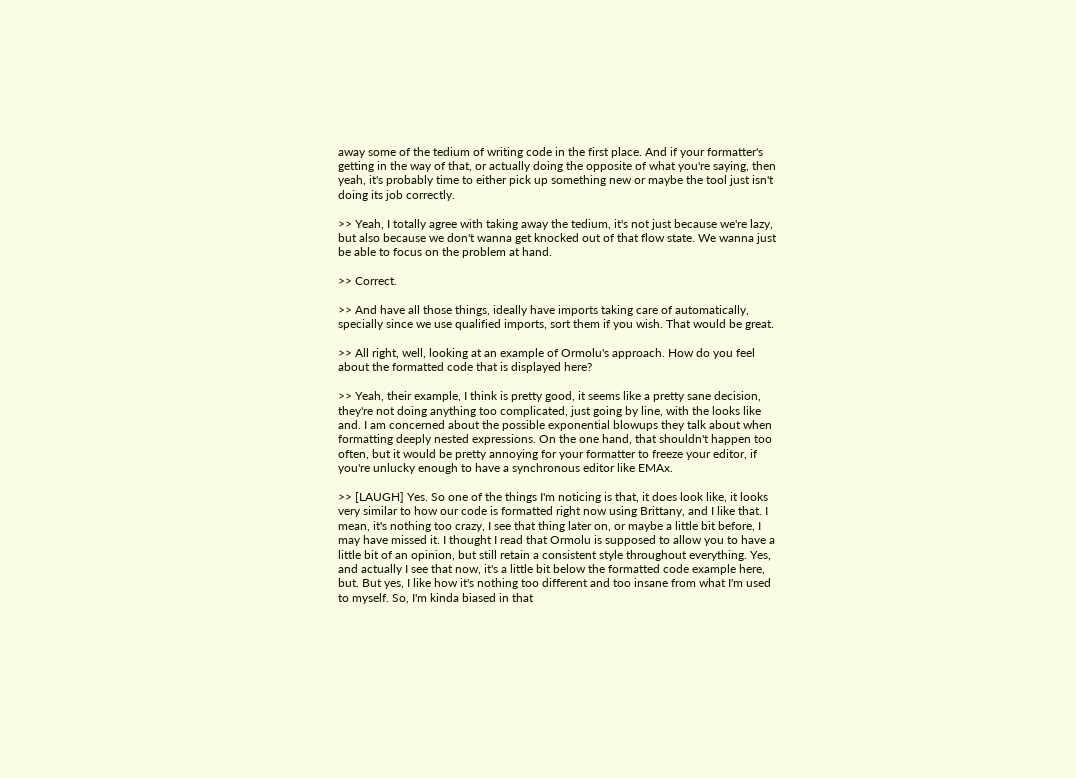away some of the tedium of writing code in the first place. And if your formatter's getting in the way of that, or actually doing the opposite of what you're saying, then yeah, it's probably time to either pick up something new or maybe the tool just isn't doing its job correctly.

>> Yeah, I totally agree with taking away the tedium, it's not just because we're lazy, but also because we don't wanna get knocked out of that flow state. We wanna just be able to focus on the problem at hand.

>> Correct.

>> And have all those things, ideally have imports taking care of automatically, specially since we use qualified imports, sort them if you wish. That would be great.

>> All right, well, looking at an example of Ormolu's approach. How do you feel about the formatted code that is displayed here?

>> Yeah, their example, I think is pretty good, it seems like a pretty sane decision, they're not doing anything too complicated, just going by line, with the looks like and. I am concerned about the possible exponential blowups they talk about when formatting deeply nested expressions. On the one hand, that shouldn't happen too often, but it would be pretty annoying for your formatter to freeze your editor, if you're unlucky enough to have a synchronous editor like EMAx.

>> [LAUGH] Yes. So one of the things I'm noticing is that, it does look like, it looks very similar to how our code is formatted right now using Brittany, and I like that. I mean, it's nothing too crazy, I see that thing later on, or maybe a little bit before, I may have missed it. I thought I read that Ormolu is supposed to allow you to have a little bit of an opinion, but still retain a consistent style throughout everything. Yes, and actually I see that now, it's a little bit below the formatted code example here, but. But yes, I like how it's nothing too different and too insane from what I'm used to myself. So, I'm kinda biased in that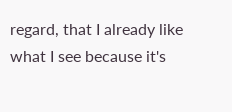regard, that I already like what I see because it's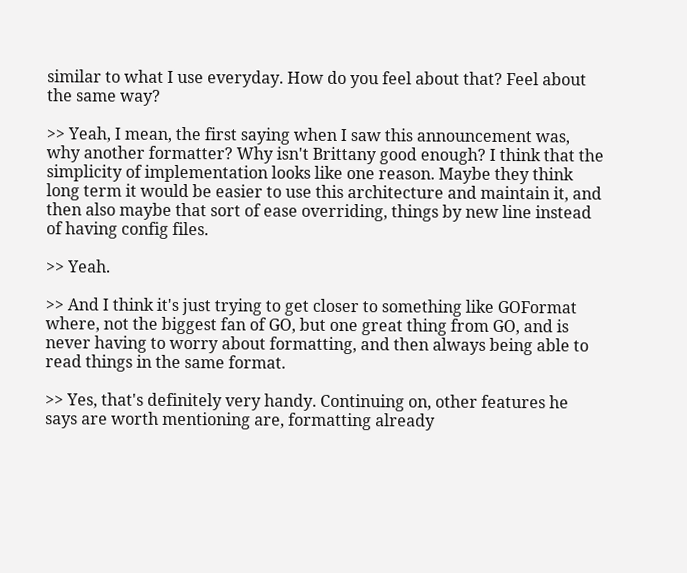similar to what I use everyday. How do you feel about that? Feel about the same way?

>> Yeah, I mean, the first saying when I saw this announcement was, why another formatter? Why isn't Brittany good enough? I think that the simplicity of implementation looks like one reason. Maybe they think long term it would be easier to use this architecture and maintain it, and then also maybe that sort of ease overriding, things by new line instead of having config files.

>> Yeah.

>> And I think it's just trying to get closer to something like GOFormat where, not the biggest fan of GO, but one great thing from GO, and is never having to worry about formatting, and then always being able to read things in the same format.

>> Yes, that's definitely very handy. Continuing on, other features he says are worth mentioning are, formatting already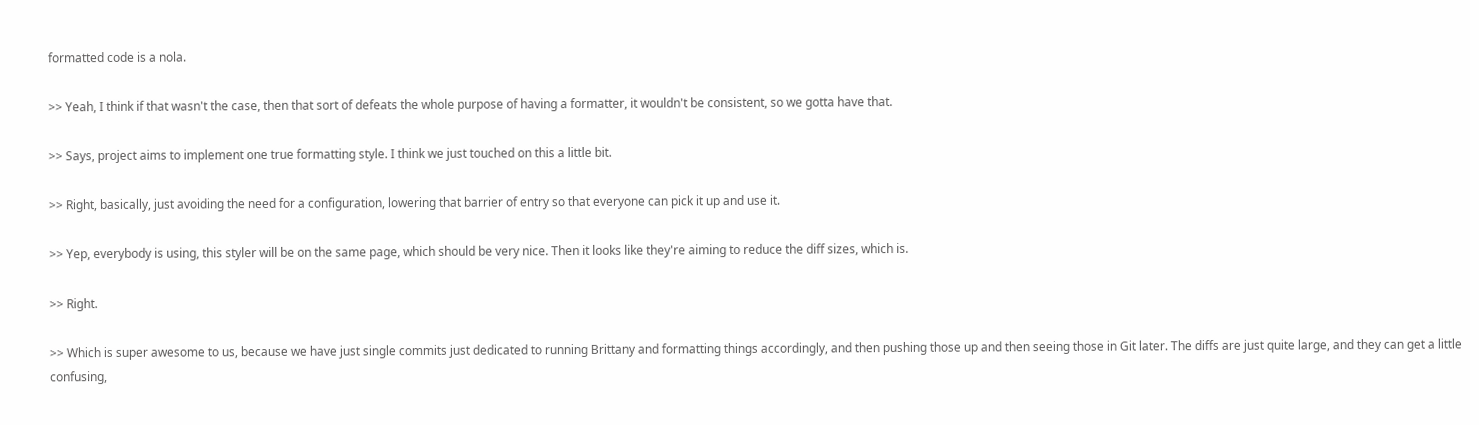formatted code is a nola.

>> Yeah, I think if that wasn't the case, then that sort of defeats the whole purpose of having a formatter, it wouldn't be consistent, so we gotta have that.

>> Says, project aims to implement one true formatting style. I think we just touched on this a little bit.

>> Right, basically, just avoiding the need for a configuration, lowering that barrier of entry so that everyone can pick it up and use it.

>> Yep, everybody is using, this styler will be on the same page, which should be very nice. Then it looks like they're aiming to reduce the diff sizes, which is.

>> Right.

>> Which is super awesome to us, because we have just single commits just dedicated to running Brittany and formatting things accordingly, and then pushing those up and then seeing those in Git later. The diffs are just quite large, and they can get a little confusing,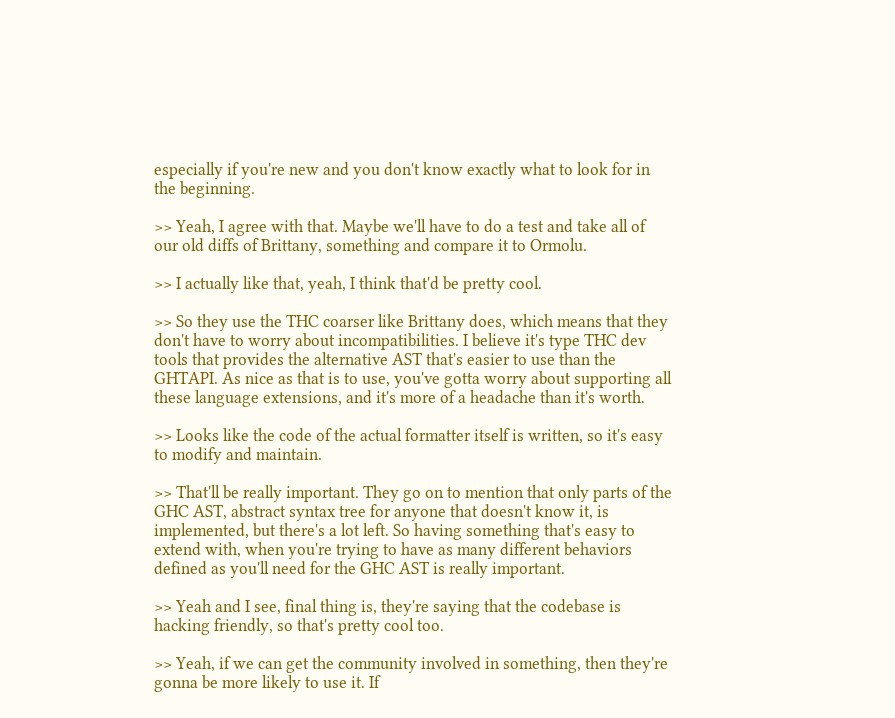especially if you're new and you don't know exactly what to look for in the beginning.

>> Yeah, I agree with that. Maybe we'll have to do a test and take all of our old diffs of Brittany, something and compare it to Ormolu.

>> I actually like that, yeah, I think that'd be pretty cool.

>> So they use the THC coarser like Brittany does, which means that they don't have to worry about incompatibilities. I believe it's type THC dev tools that provides the alternative AST that's easier to use than the GHTAPI. As nice as that is to use, you've gotta worry about supporting all these language extensions, and it's more of a headache than it's worth.

>> Looks like the code of the actual formatter itself is written, so it's easy to modify and maintain.

>> That'll be really important. They go on to mention that only parts of the GHC AST, abstract syntax tree for anyone that doesn't know it, is implemented, but there's a lot left. So having something that's easy to extend with, when you're trying to have as many different behaviors defined as you'll need for the GHC AST is really important.

>> Yeah and I see, final thing is, they're saying that the codebase is hacking friendly, so that's pretty cool too.

>> Yeah, if we can get the community involved in something, then they're gonna be more likely to use it. If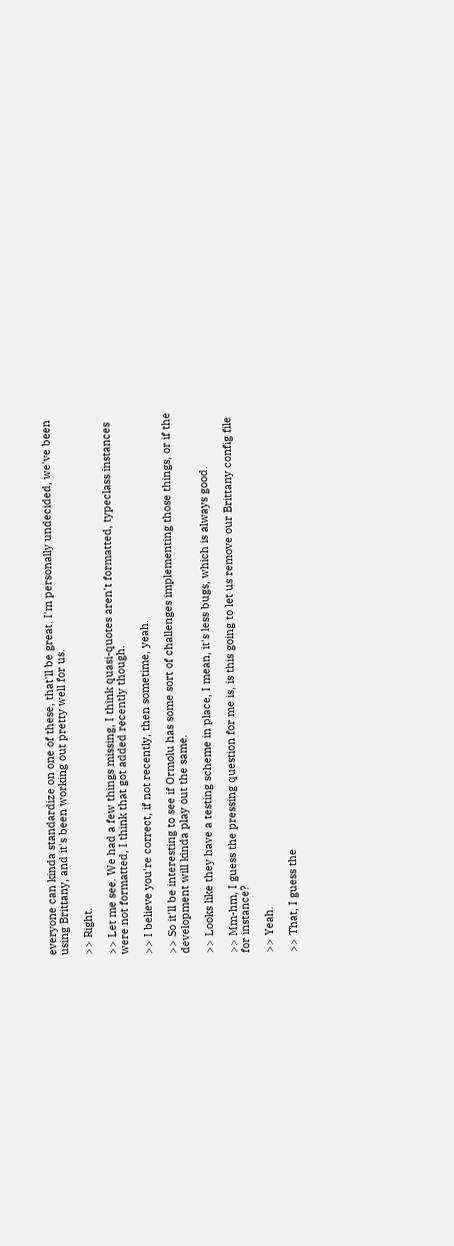everyone can kinda standardize on one of these, that'll be great. I'm personally undecided, we've been using Brittany, and it's been working out pretty well for us.

>> Right.

>> Let me see. We had a few things missing, I think quasi-quotes aren't formatted, typeclass instances were not formatted, I think that got added recently though.

>> I believe you're correct, if not recently, then sometime, yeah.

>> So it'll be interesting to see if Ormolu has some sort of challenges implementing those things, or if the development will kinda play out the same.

>> Looks like they have a testing scheme in place, I mean, it's less bugs, which is always good.

>> Mm-hm, I guess the pressing question for me is, is this going to let us remove our Brittany config file for instance?

>> Yeah.

>> That, I guess the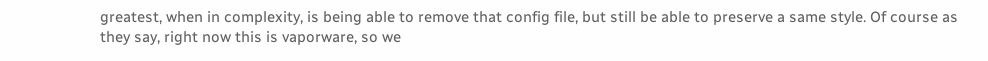greatest, when in complexity, is being able to remove that config file, but still be able to preserve a same style. Of course as they say, right now this is vaporware, so we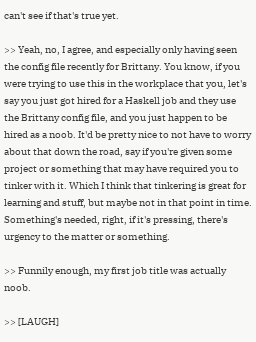can't see if that's true yet.

>> Yeah, no, I agree, and especially only having seen the config file recently for Brittany. You know, if you were trying to use this in the workplace that you, let's say you just got hired for a Haskell job and they use the Brittany config file, and you just happen to be hired as a noob. It'd be pretty nice to not have to worry about that down the road, say if you're given some project or something that may have required you to tinker with it. Which I think that tinkering is great for learning and stuff, but maybe not in that point in time. Something's needed, right, if it's pressing, there's urgency to the matter or something.

>> Funnily enough, my first job title was actually noob.

>> [LAUGH]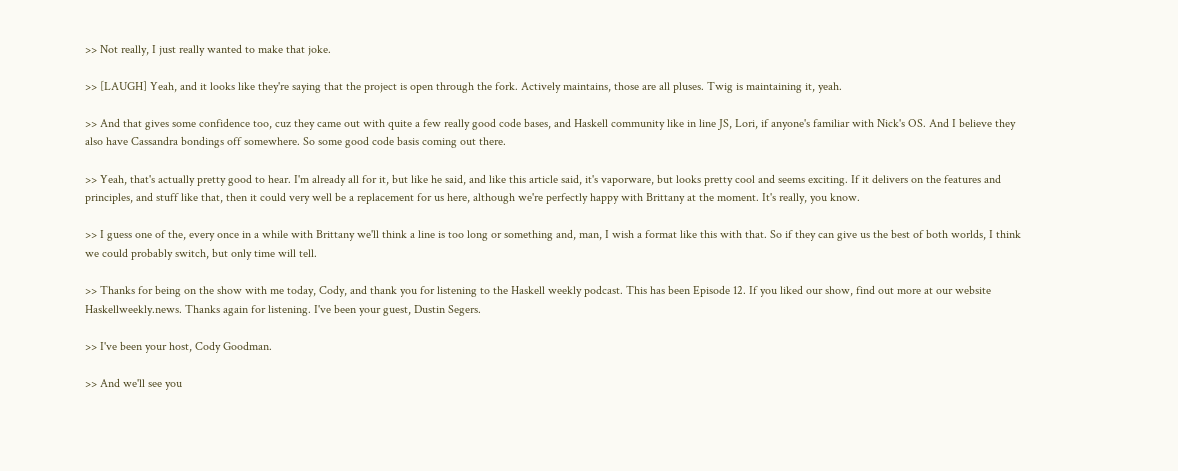>> Not really, I just really wanted to make that joke.

>> [LAUGH] Yeah, and it looks like they're saying that the project is open through the fork. Actively maintains, those are all pluses. Twig is maintaining it, yeah.

>> And that gives some confidence too, cuz they came out with quite a few really good code bases, and Haskell community like in line JS, Lori, if anyone's familiar with Nick's OS. And I believe they also have Cassandra bondings off somewhere. So some good code basis coming out there.

>> Yeah, that's actually pretty good to hear. I'm already all for it, but like he said, and like this article said, it's vaporware, but looks pretty cool and seems exciting. If it delivers on the features and principles, and stuff like that, then it could very well be a replacement for us here, although we're perfectly happy with Brittany at the moment. It's really, you know.

>> I guess one of the, every once in a while with Brittany we'll think a line is too long or something and, man, I wish a format like this with that. So if they can give us the best of both worlds, I think we could probably switch, but only time will tell.

>> Thanks for being on the show with me today, Cody, and thank you for listening to the Haskell weekly podcast. This has been Episode 12. If you liked our show, find out more at our website Haskellweekly.news. Thanks again for listening. I've been your guest, Dustin Segers.

>> I've been your host, Cody Goodman.

>> And we'll see you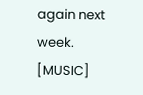again next week. [MUSIC]